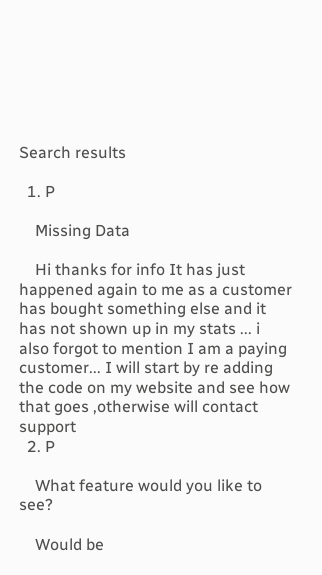Search results

  1. P

    Missing Data

    Hi thanks for info It has just happened again to me as a customer has bought something else and it has not shown up in my stats ... i also forgot to mention I am a paying customer... I will start by re adding the code on my website and see how that goes ,otherwise will contact support
  2. P

    What feature would you like to see?

    Would be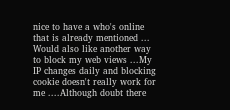nice to have a who's online that is already mentioned ... Would also like another way to block my web views ...My IP changes daily and blocking cookie doesn't really work for me ....Although doubt there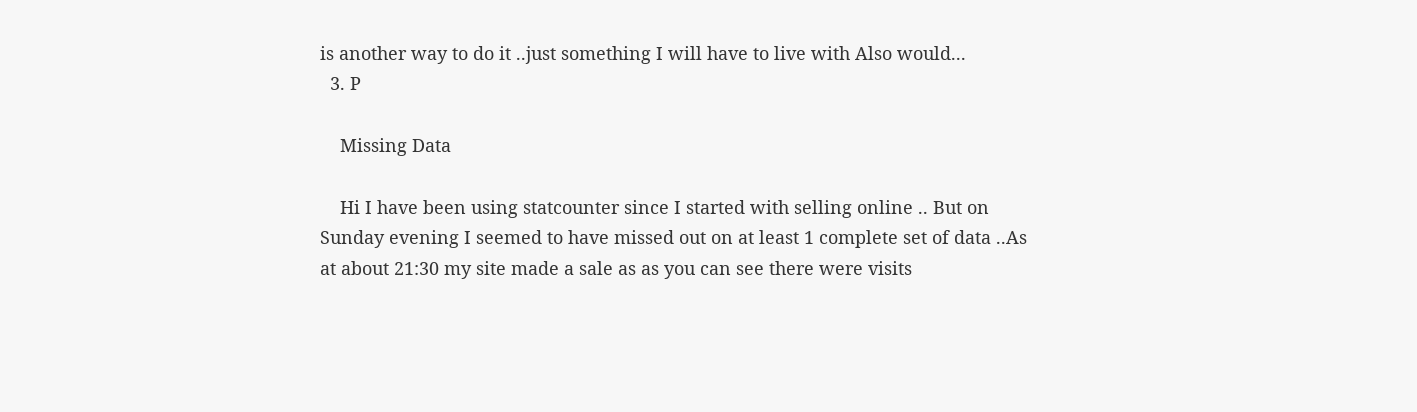is another way to do it ..just something I will have to live with Also would...
  3. P

    Missing Data

    Hi I have been using statcounter since I started with selling online .. But on Sunday evening I seemed to have missed out on at least 1 complete set of data ..As at about 21:30 my site made a sale as as you can see there were visits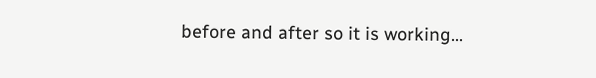before and after so it is working...